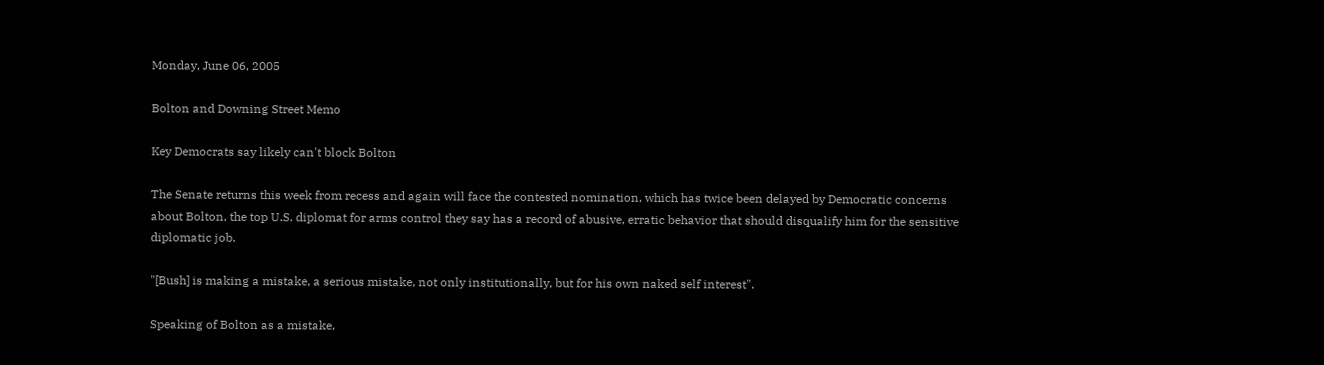Monday, June 06, 2005

Bolton and Downing Street Memo

Key Democrats say likely can't block Bolton

The Senate returns this week from recess and again will face the contested nomination, which has twice been delayed by Democratic concerns about Bolton, the top U.S. diplomat for arms control they say has a record of abusive, erratic behavior that should disqualify him for the sensitive diplomatic job.

"[Bush] is making a mistake, a serious mistake, not only institutionally, but for his own naked self interest".

Speaking of Bolton as a mistake,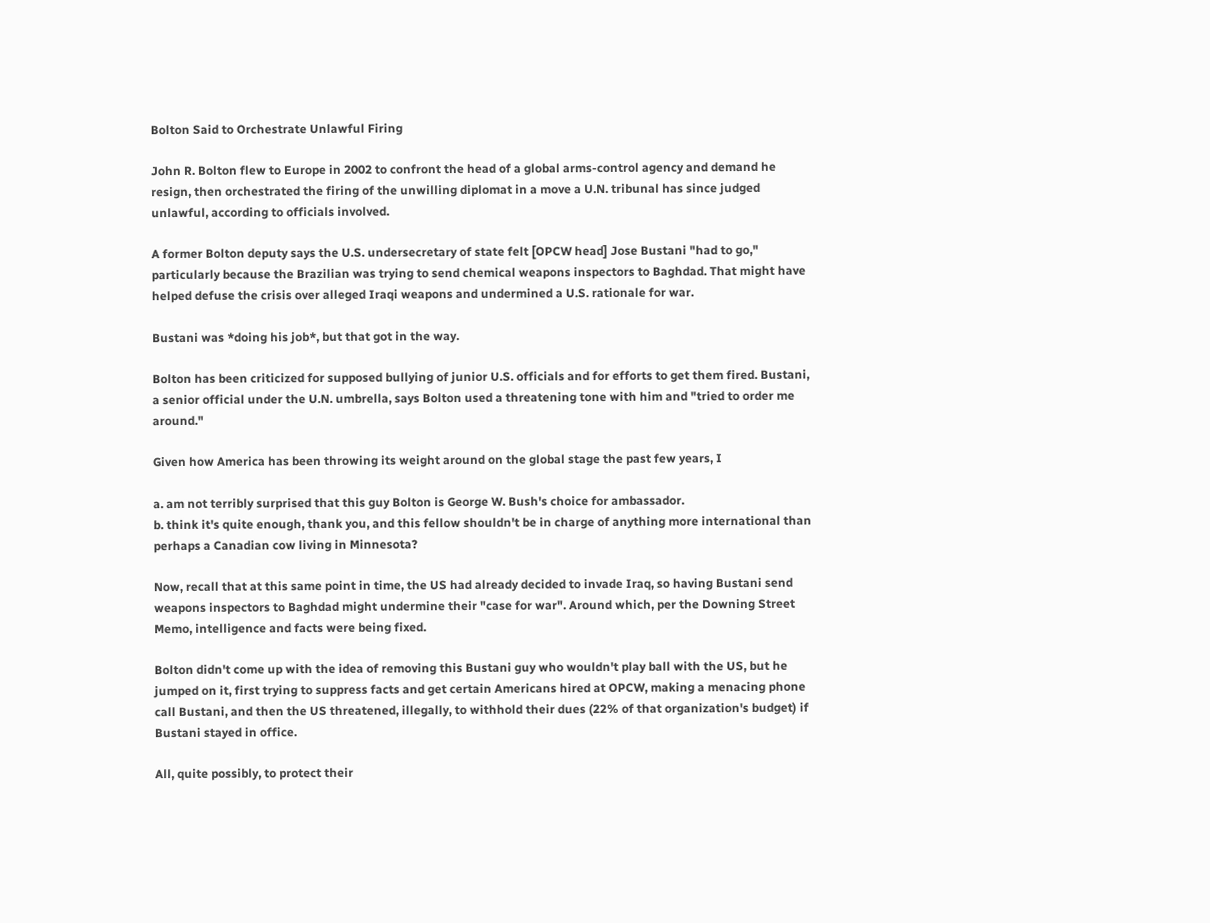Bolton Said to Orchestrate Unlawful Firing

John R. Bolton flew to Europe in 2002 to confront the head of a global arms-control agency and demand he resign, then orchestrated the firing of the unwilling diplomat in a move a U.N. tribunal has since judged unlawful, according to officials involved.

A former Bolton deputy says the U.S. undersecretary of state felt [OPCW head] Jose Bustani "had to go," particularly because the Brazilian was trying to send chemical weapons inspectors to Baghdad. That might have helped defuse the crisis over alleged Iraqi weapons and undermined a U.S. rationale for war.

Bustani was *doing his job*, but that got in the way.

Bolton has been criticized for supposed bullying of junior U.S. officials and for efforts to get them fired. Bustani, a senior official under the U.N. umbrella, says Bolton used a threatening tone with him and "tried to order me around."

Given how America has been throwing its weight around on the global stage the past few years, I

a. am not terribly surprised that this guy Bolton is George W. Bush's choice for ambassador.
b. think it's quite enough, thank you, and this fellow shouldn't be in charge of anything more international than perhaps a Canadian cow living in Minnesota?

Now, recall that at this same point in time, the US had already decided to invade Iraq, so having Bustani send weapons inspectors to Baghdad might undermine their "case for war". Around which, per the Downing Street Memo, intelligence and facts were being fixed.

Bolton didn't come up with the idea of removing this Bustani guy who wouldn't play ball with the US, but he jumped on it, first trying to suppress facts and get certain Americans hired at OPCW, making a menacing phone call Bustani, and then the US threatened, illegally, to withhold their dues (22% of that organization's budget) if Bustani stayed in office.

All, quite possibly, to protect their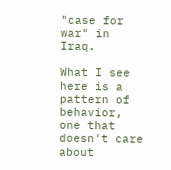"case for war" in Iraq.

What I see here is a pattern of behavior, one that doesn't care about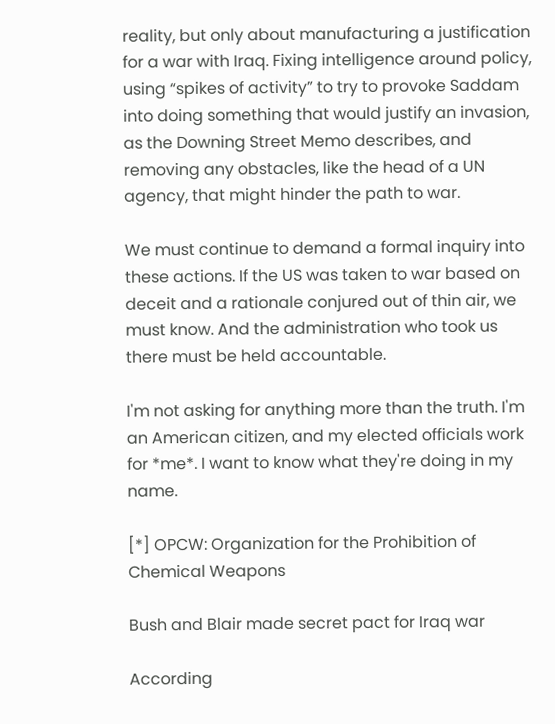reality, but only about manufacturing a justification for a war with Iraq. Fixing intelligence around policy, using “spikes of activity” to try to provoke Saddam into doing something that would justify an invasion, as the Downing Street Memo describes, and removing any obstacles, like the head of a UN agency, that might hinder the path to war.

We must continue to demand a formal inquiry into these actions. If the US was taken to war based on deceit and a rationale conjured out of thin air, we must know. And the administration who took us there must be held accountable.

I'm not asking for anything more than the truth. I'm an American citizen, and my elected officials work for *me*. I want to know what they're doing in my name.

[*] OPCW: Organization for the Prohibition of Chemical Weapons

Bush and Blair made secret pact for Iraq war

According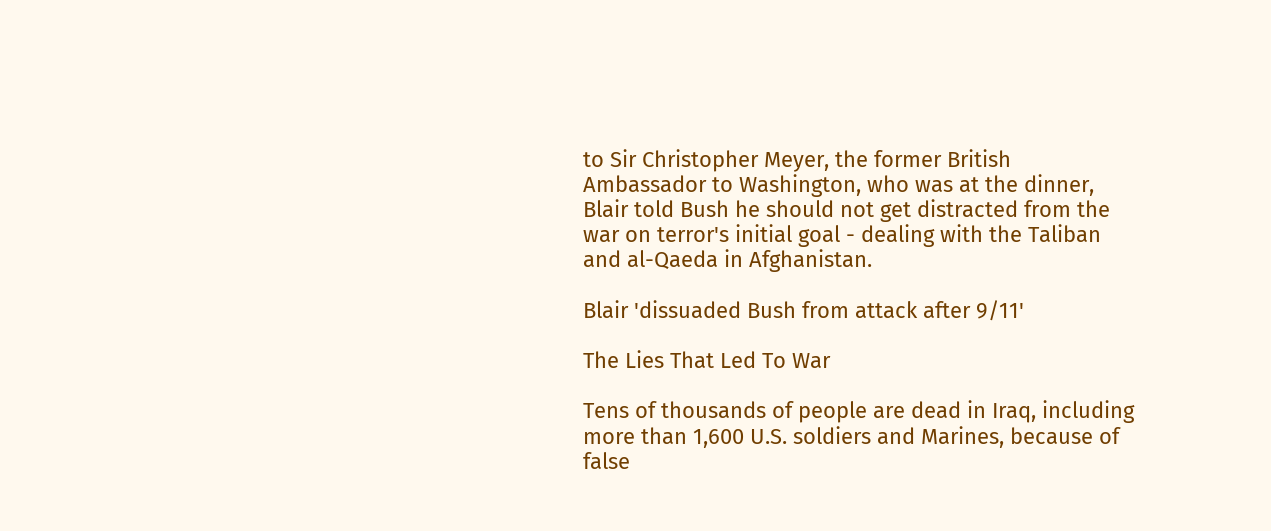to Sir Christopher Meyer, the former British Ambassador to Washington, who was at the dinner, Blair told Bush he should not get distracted from the war on terror's initial goal - dealing with the Taliban and al-Qaeda in Afghanistan.

Blair 'dissuaded Bush from attack after 9/11'

The Lies That Led To War

Tens of thousands of people are dead in Iraq, including more than 1,600 U.S. soldiers and Marines, because of false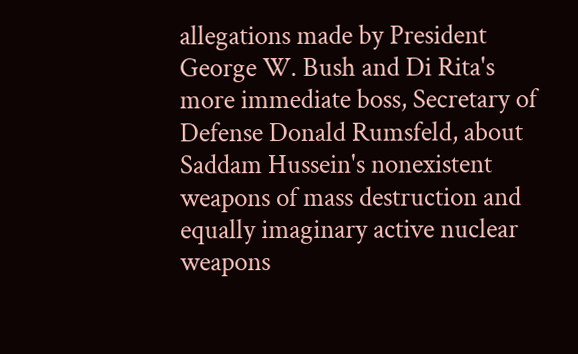allegations made by President George W. Bush and Di Rita's more immediate boss, Secretary of Defense Donald Rumsfeld, about Saddam Hussein's nonexistent weapons of mass destruction and equally imaginary active nuclear weapons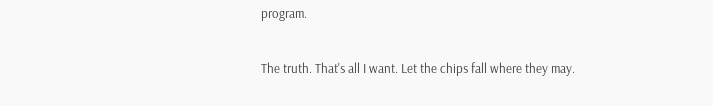program.

The truth. That's all I want. Let the chips fall where they may.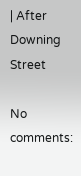| After Downing Street

No comments: